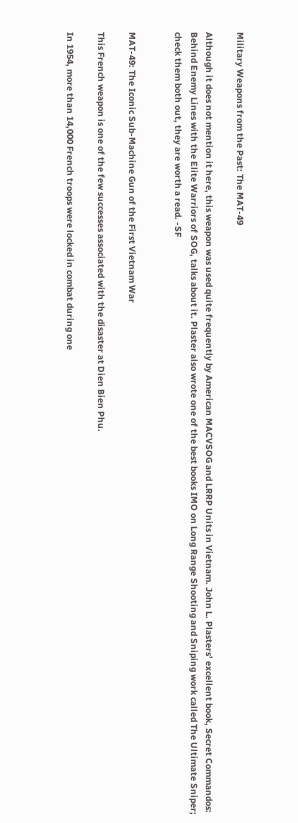Military Weapons from the Past: The MAT-49

Although it does not mention it here, this weapon was used quite frequently by American MACVSOG and LRRP Units in Vietnam. John L. Plasters’ excellent book, Secret Commandos: Behind Enemy Lines with the Elite Warriors of SOG, talks about it. Plaster also wrote one of the best books IMO on Long Range Shooting and Sniping work called The Ultimate Sniper; check them both out, they are worth a read. -SF


MAT-49: The Iconic Sub-Machine Gun of the First Vietnam War

This French weapon is one of the few successes associated with the disaster at Dien Bien Phu.

In 1954, more than 14,000 French troops were locked in combat during one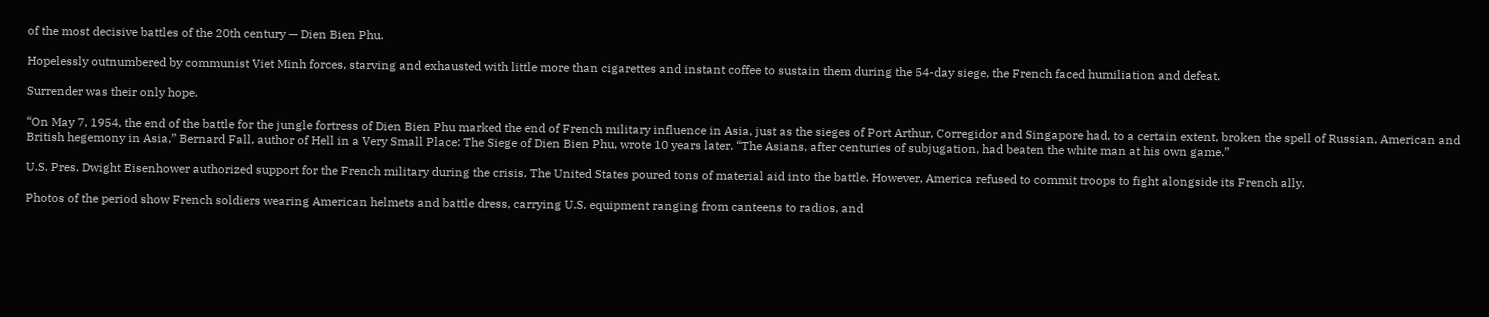of the most decisive battles of the 20th century — Dien Bien Phu.

Hopelessly outnumbered by communist Viet Minh forces, starving and exhausted with little more than cigarettes and instant coffee to sustain them during the 54-day siege, the French faced humiliation and defeat.

Surrender was their only hope.

“On May 7, 1954, the end of the battle for the jungle fortress of Dien Bien Phu marked the end of French military influence in Asia, just as the sieges of Port Arthur, Corregidor and Singapore had, to a certain extent, broken the spell of Russian, American and British hegemony in Asia,” Bernard Fall, author of Hell in a Very Small Place: The Siege of Dien Bien Phu, wrote 10 years later. “The Asians, after centuries of subjugation, had beaten the white man at his own game.”

U.S. Pres. Dwight Eisenhower authorized support for the French military during the crisis. The United States poured tons of material aid into the battle. However, America refused to commit troops to fight alongside its French ally.

Photos of the period show French soldiers wearing American helmets and battle dress, carrying U.S. equipment ranging from canteens to radios, and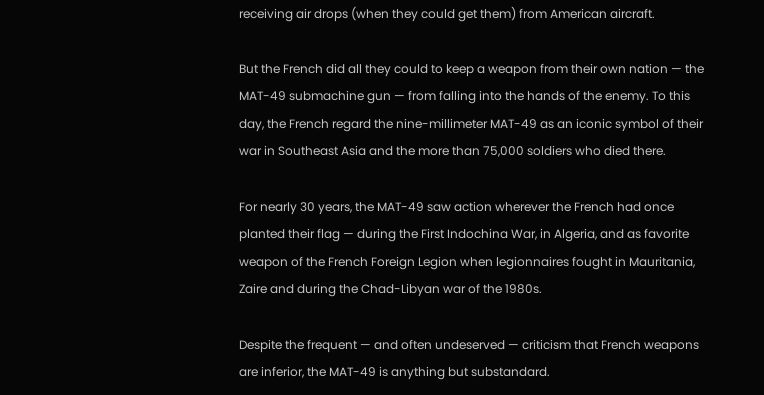receiving air drops (when they could get them) from American aircraft.

But the French did all they could to keep a weapon from their own nation — the MAT-49 submachine gun — from falling into the hands of the enemy. To this day, the French regard the nine-millimeter MAT-49 as an iconic symbol of their war in Southeast Asia and the more than 75,000 soldiers who died there.

For nearly 30 years, the MAT-49 saw action wherever the French had once planted their flag — during the First Indochina War, in Algeria, and as favorite weapon of the French Foreign Legion when legionnaires fought in Mauritania, Zaire and during the Chad-Libyan war of the 1980s.

Despite the frequent — and often undeserved — criticism that French weapons are inferior, the MAT-49 is anything but substandard.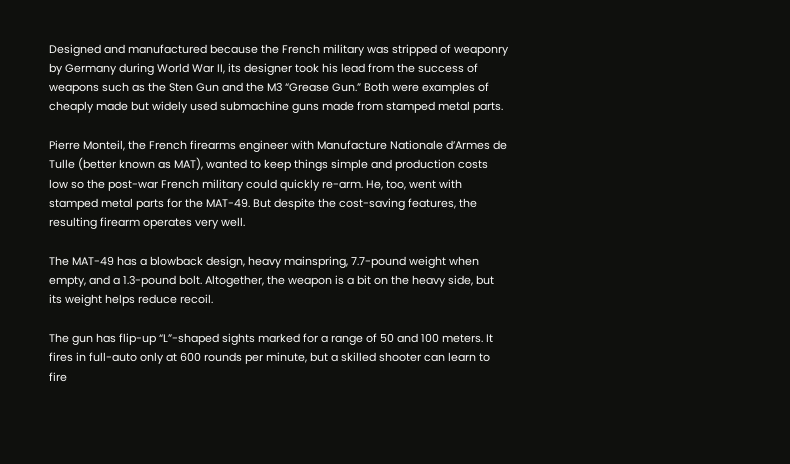Designed and manufactured because the French military was stripped of weaponry by Germany during World War II, its designer took his lead from the success of weapons such as the Sten Gun and the M3 “Grease Gun.” Both were examples of cheaply made but widely used submachine guns made from stamped metal parts.

Pierre Monteil, the French firearms engineer with Manufacture Nationale d’Armes de Tulle (better known as MAT), wanted to keep things simple and production costs low so the post-war French military could quickly re-arm. He, too, went with stamped metal parts for the MAT-49. But despite the cost-saving features, the resulting firearm operates very well.

The MAT-49 has a blowback design, heavy mainspring, 7.7-pound weight when empty, and a 1.3-pound bolt. Altogether, the weapon is a bit on the heavy side, but its weight helps reduce recoil.

The gun has flip-up “L”-shaped sights marked for a range of 50 and 100 meters. It fires in full-auto only at 600 rounds per minute, but a skilled shooter can learn to fire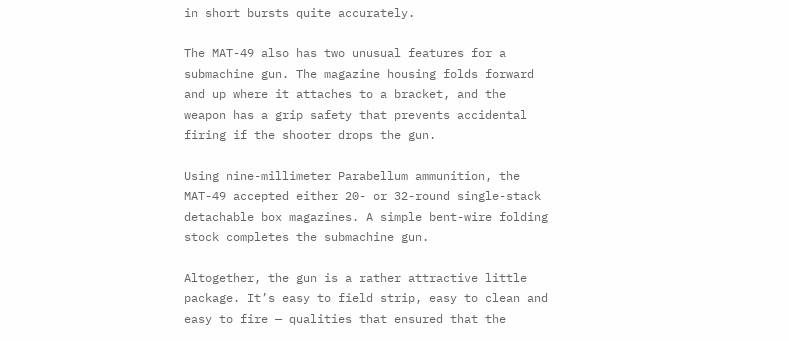in short bursts quite accurately.

The MAT-49 also has two unusual features for a submachine gun. The magazine housing folds forward and up where it attaches to a bracket, and the weapon has a grip safety that prevents accidental firing if the shooter drops the gun.

Using nine-millimeter Parabellum ammunition, the MAT-49 accepted either 20- or 32-round single-stack detachable box magazines. A simple bent-wire folding stock completes the submachine gun.

Altogether, the gun is a rather attractive little package. It’s easy to field strip, easy to clean and easy to fire — qualities that ensured that the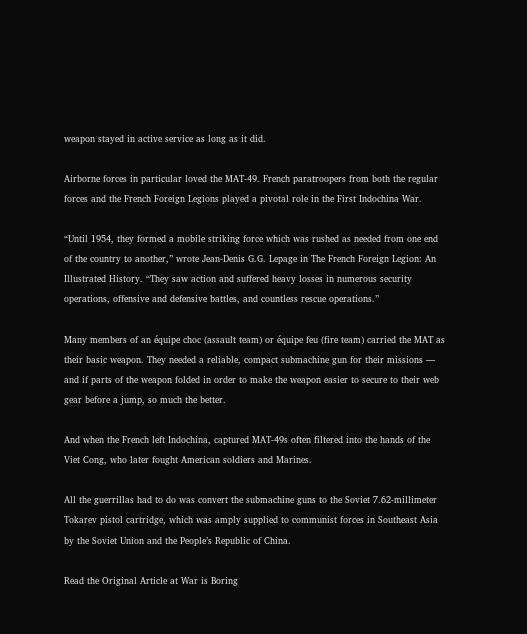weapon stayed in active service as long as it did.

Airborne forces in particular loved the MAT-49. French paratroopers from both the regular forces and the French Foreign Legions played a pivotal role in the First Indochina War.

“Until 1954, they formed a mobile striking force which was rushed as needed from one end of the country to another,” wrote Jean-Denis G.G. Lepage in The French Foreign Legion: An Illustrated History. “They saw action and suffered heavy losses in numerous security operations, offensive and defensive battles, and countless rescue operations.”

Many members of an équipe choc (assault team) or équipe feu (fire team) carried the MAT as their basic weapon. They needed a reliable, compact submachine gun for their missions — and if parts of the weapon folded in order to make the weapon easier to secure to their web gear before a jump, so much the better.

And when the French left Indochina, captured MAT-49s often filtered into the hands of the Viet Cong, who later fought American soldiers and Marines.

All the guerrillas had to do was convert the submachine guns to the Soviet 7.62-millimeter Tokarev pistol cartridge, which was amply supplied to communist forces in Southeast Asia by the Soviet Union and the People’s Republic of China.

Read the Original Article at War is Boring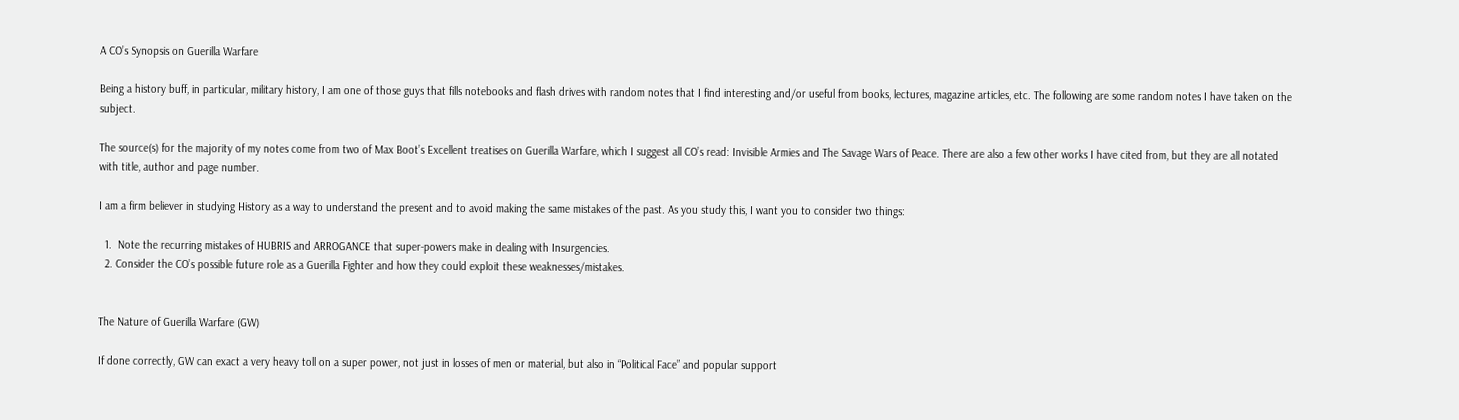A CO’s Synopsis on Guerilla Warfare

Being a history buff, in particular, military history, I am one of those guys that fills notebooks and flash drives with random notes that I find interesting and/or useful from books, lectures, magazine articles, etc. The following are some random notes I have taken on the subject.

The source(s) for the majority of my notes come from two of Max Boot’s Excellent treatises on Guerilla Warfare, which I suggest all CO’s read: Invisible Armies and The Savage Wars of Peace. There are also a few other works I have cited from, but they are all notated with title, author and page number.

I am a firm believer in studying History as a way to understand the present and to avoid making the same mistakes of the past. As you study this, I want you to consider two things:

  1.  Note the recurring mistakes of HUBRIS and ARROGANCE that super-powers make in dealing with Insurgencies.
  2. Consider the CO’s possible future role as a Guerilla Fighter and how they could exploit these weaknesses/mistakes.


The Nature of Guerilla Warfare (GW)

If done correctly, GW can exact a very heavy toll on a super power, not just in losses of men or material, but also in “Political Face” and popular support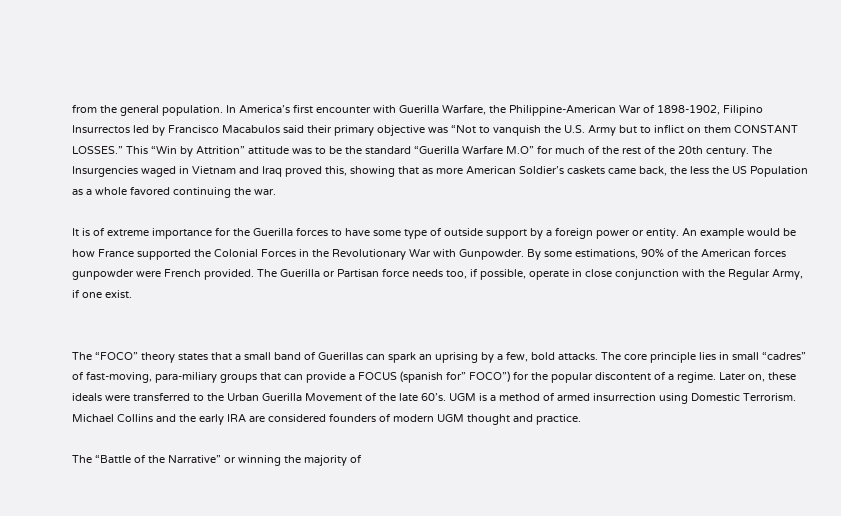from the general population. In America’s first encounter with Guerilla Warfare, the Philippine-American War of 1898-1902, Filipino Insurrectos led by Francisco Macabulos said their primary objective was “Not to vanquish the U.S. Army but to inflict on them CONSTANT LOSSES.” This “Win by Attrition” attitude was to be the standard “Guerilla Warfare M.O” for much of the rest of the 20th century. The Insurgencies waged in Vietnam and Iraq proved this, showing that as more American Soldier’s caskets came back, the less the US Population as a whole favored continuing the war.

It is of extreme importance for the Guerilla forces to have some type of outside support by a foreign power or entity. An example would be how France supported the Colonial Forces in the Revolutionary War with Gunpowder. By some estimations, 90% of the American forces gunpowder were French provided. The Guerilla or Partisan force needs too, if possible, operate in close conjunction with the Regular Army, if one exist.


The “FOCO” theory states that a small band of Guerillas can spark an uprising by a few, bold attacks. The core principle lies in small “cadres” of fast-moving, para-miliary groups that can provide a FOCUS (spanish for” FOCO”) for the popular discontent of a regime. Later on, these ideals were transferred to the Urban Guerilla Movement of the late 60’s. UGM is a method of armed insurrection using Domestic Terrorism. Michael Collins and the early IRA are considered founders of modern UGM thought and practice.

The “Battle of the Narrative” or winning the majority of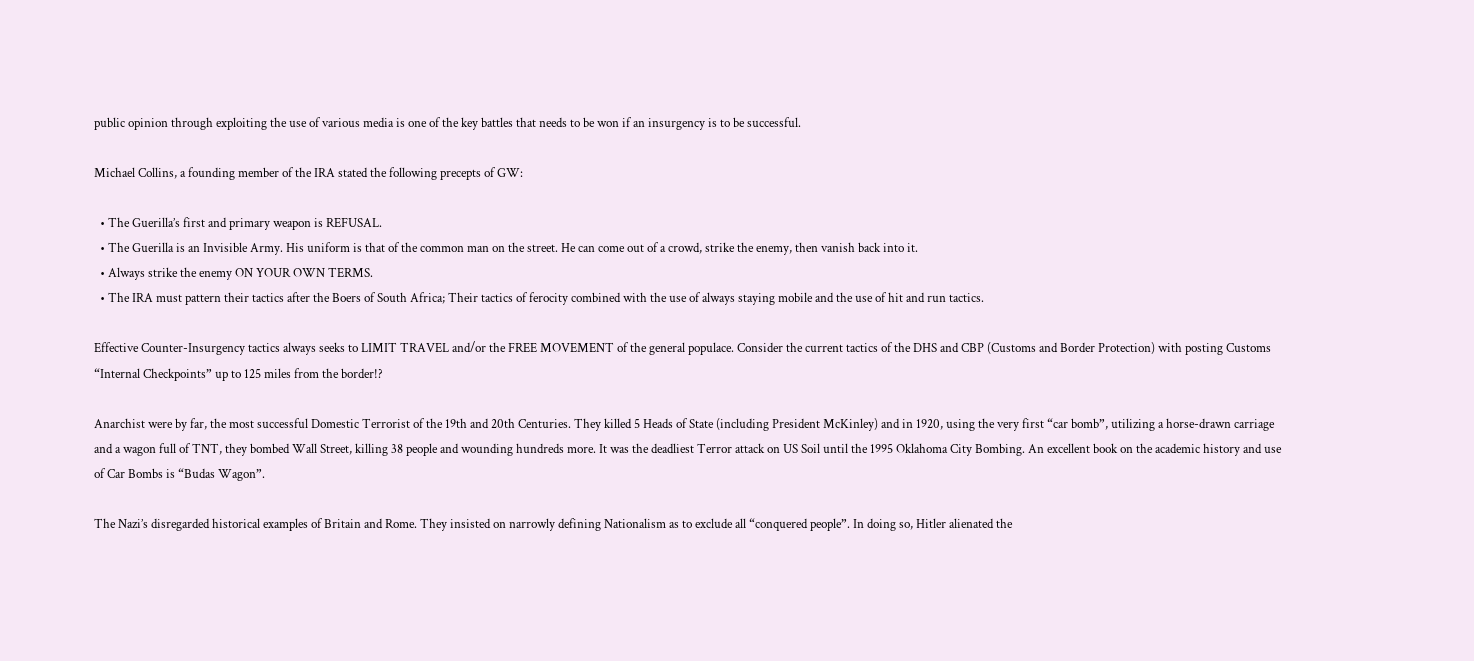public opinion through exploiting the use of various media is one of the key battles that needs to be won if an insurgency is to be successful.

Michael Collins, a founding member of the IRA stated the following precepts of GW:

  • The Guerilla’s first and primary weapon is REFUSAL.
  • The Guerilla is an Invisible Army. His uniform is that of the common man on the street. He can come out of a crowd, strike the enemy, then vanish back into it.
  • Always strike the enemy ON YOUR OWN TERMS.
  • The IRA must pattern their tactics after the Boers of South Africa; Their tactics of ferocity combined with the use of always staying mobile and the use of hit and run tactics.

Effective Counter-Insurgency tactics always seeks to LIMIT TRAVEL and/or the FREE MOVEMENT of the general populace. Consider the current tactics of the DHS and CBP (Customs and Border Protection) with posting Customs “Internal Checkpoints” up to 125 miles from the border!?

Anarchist were by far, the most successful Domestic Terrorist of the 19th and 20th Centuries. They killed 5 Heads of State (including President McKinley) and in 1920, using the very first “car bomb”, utilizing a horse-drawn carriage and a wagon full of TNT, they bombed Wall Street, killing 38 people and wounding hundreds more. It was the deadliest Terror attack on US Soil until the 1995 Oklahoma City Bombing. An excellent book on the academic history and use of Car Bombs is “Budas Wagon”.

The Nazi’s disregarded historical examples of Britain and Rome. They insisted on narrowly defining Nationalism as to exclude all “conquered people”. In doing so, Hitler alienated the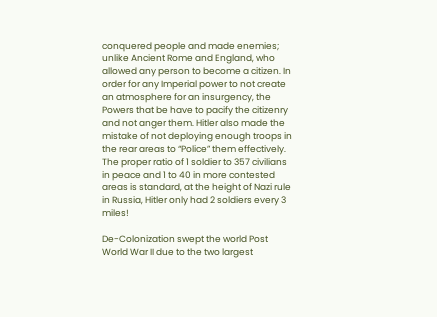conquered people and made enemies; unlike Ancient Rome and England, who allowed any person to become a citizen. In order for any Imperial power to not create an atmosphere for an insurgency, the Powers that be have to pacify the citizenry and not anger them. Hitler also made the mistake of not deploying enough troops in the rear areas to “Police” them effectively. The proper ratio of 1 soldier to 357 civilians in peace and 1 to 40 in more contested areas is standard, at the height of Nazi rule in Russia, Hitler only had 2 soldiers every 3 miles!

De-Colonization swept the world Post World War II due to the two largest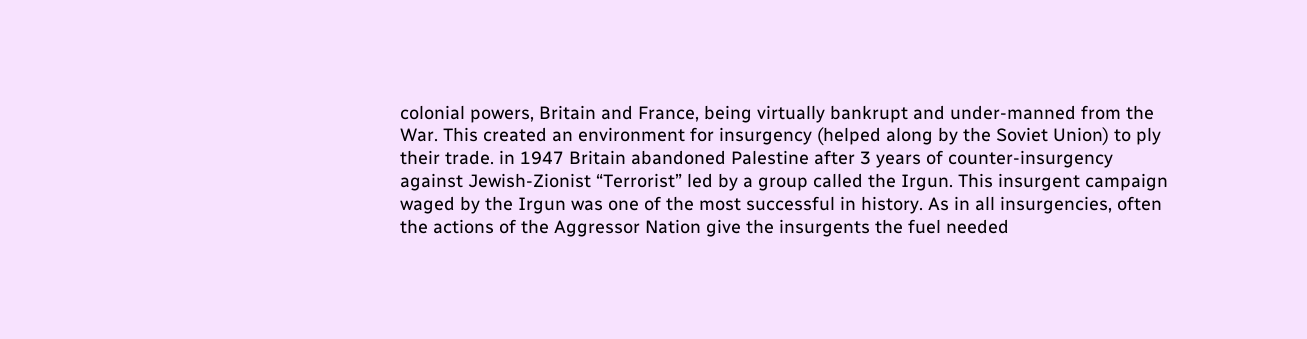colonial powers, Britain and France, being virtually bankrupt and under-manned from the War. This created an environment for insurgency (helped along by the Soviet Union) to ply their trade. in 1947 Britain abandoned Palestine after 3 years of counter-insurgency against Jewish-Zionist “Terrorist” led by a group called the Irgun. This insurgent campaign waged by the Irgun was one of the most successful in history. As in all insurgencies, often the actions of the Aggressor Nation give the insurgents the fuel needed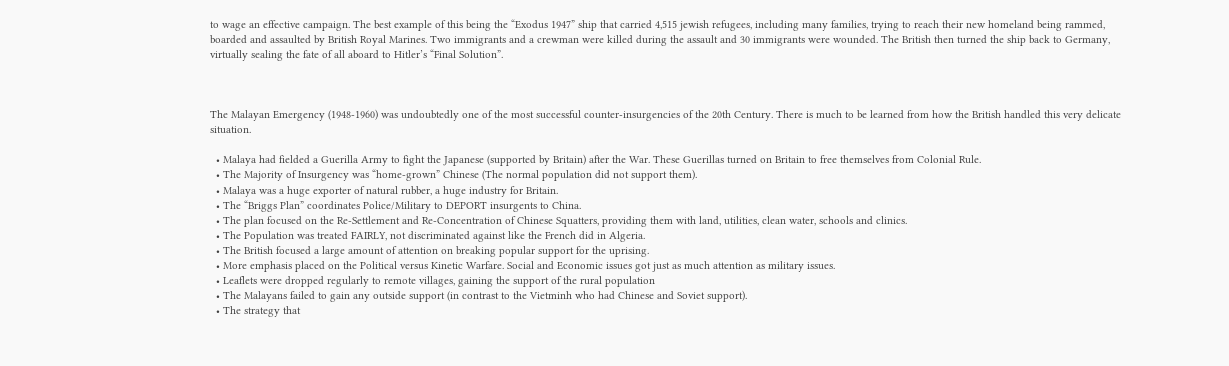to wage an effective campaign. The best example of this being the “Exodus 1947” ship that carried 4,515 jewish refugees, including many families, trying to reach their new homeland being rammed, boarded and assaulted by British Royal Marines. Two immigrants and a crewman were killed during the assault and 30 immigrants were wounded. The British then turned the ship back to Germany, virtually sealing the fate of all aboard to Hitler’s “Final Solution”.



The Malayan Emergency (1948-1960) was undoubtedly one of the most successful counter-insurgencies of the 20th Century. There is much to be learned from how the British handled this very delicate situation.

  • Malaya had fielded a Guerilla Army to fight the Japanese (supported by Britain) after the War. These Guerillas turned on Britain to free themselves from Colonial Rule.
  • The Majority of Insurgency was “home-grown” Chinese (The normal population did not support them).
  • Malaya was a huge exporter of natural rubber, a huge industry for Britain.
  • The “Briggs Plan” coordinates Police/Military to DEPORT insurgents to China.
  • The plan focused on the Re-Settlement and Re-Concentration of Chinese Squatters, providing them with land, utilities, clean water, schools and clinics.
  • The Population was treated FAIRLY, not discriminated against like the French did in Algeria.
  • The British focused a large amount of attention on breaking popular support for the uprising.
  • More emphasis placed on the Political versus Kinetic Warfare. Social and Economic issues got just as much attention as military issues.
  • Leaflets were dropped regularly to remote villages, gaining the support of the rural population
  • The Malayans failed to gain any outside support (in contrast to the Vietminh who had Chinese and Soviet support).
  • The strategy that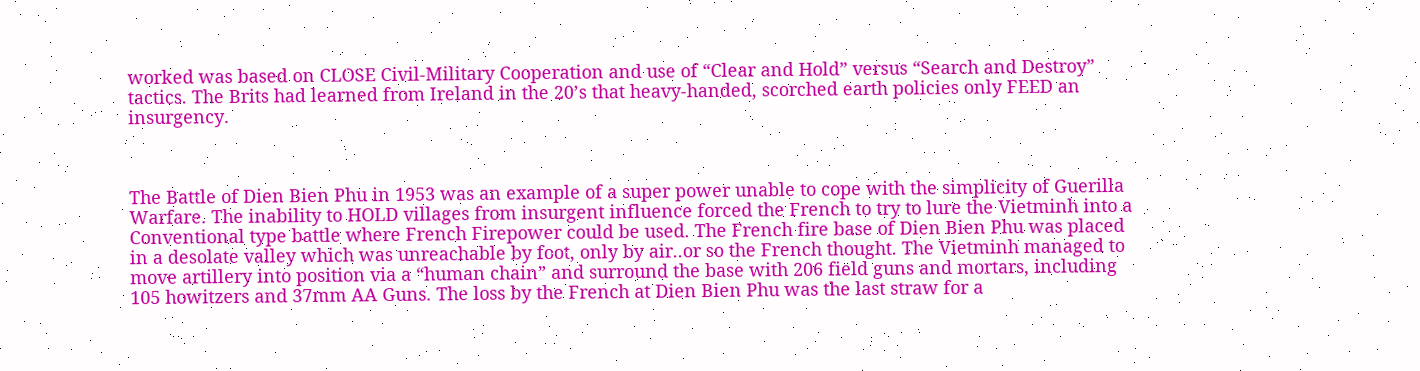worked was based on CLOSE Civil-Military Cooperation and use of “Clear and Hold” versus “Search and Destroy” tactics. The Brits had learned from Ireland in the 20’s that heavy-handed, scorched earth policies only FEED an insurgency.



The Battle of Dien Bien Phu in 1953 was an example of a super power unable to cope with the simplicity of Guerilla Warfare. The inability to HOLD villages from insurgent influence forced the French to try to lure the Vietminh into a Conventional type battle where French Firepower could be used. The French fire base of Dien Bien Phu was placed in a desolate valley which was unreachable by foot, only by air..or so the French thought. The Vietminh managed to move artillery into position via a “human chain” and surround the base with 206 field guns and mortars, including 105 howitzers and 37mm AA Guns. The loss by the French at Dien Bien Phu was the last straw for a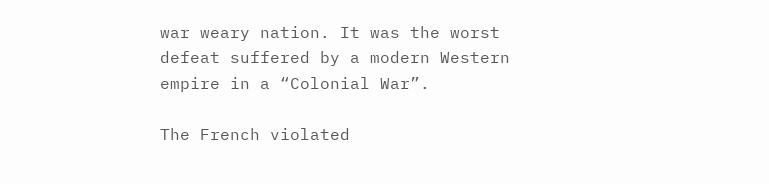war weary nation. It was the worst defeat suffered by a modern Western empire in a “Colonial War”.

The French violated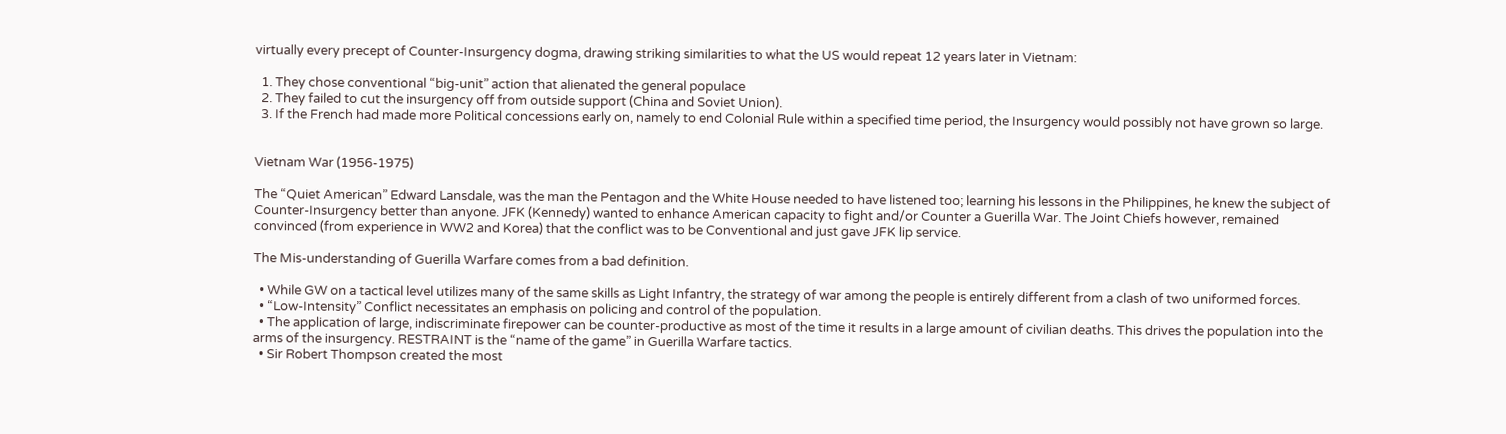virtually every precept of Counter-Insurgency dogma, drawing striking similarities to what the US would repeat 12 years later in Vietnam:

  1. They chose conventional “big-unit” action that alienated the general populace
  2. They failed to cut the insurgency off from outside support (China and Soviet Union).
  3. If the French had made more Political concessions early on, namely to end Colonial Rule within a specified time period, the Insurgency would possibly not have grown so large.


Vietnam War (1956-1975)

The “Quiet American” Edward Lansdale, was the man the Pentagon and the White House needed to have listened too; learning his lessons in the Philippines, he knew the subject of Counter-Insurgency better than anyone. JFK (Kennedy) wanted to enhance American capacity to fight and/or Counter a Guerilla War. The Joint Chiefs however, remained convinced (from experience in WW2 and Korea) that the conflict was to be Conventional and just gave JFK lip service.

The Mis-understanding of Guerilla Warfare comes from a bad definition.

  • While GW on a tactical level utilizes many of the same skills as Light Infantry, the strategy of war among the people is entirely different from a clash of two uniformed forces.
  • “Low-Intensity” Conflict necessitates an emphasis on policing and control of the population.
  • The application of large, indiscriminate firepower can be counter-productive as most of the time it results in a large amount of civilian deaths. This drives the population into the arms of the insurgency. RESTRAINT is the “name of the game” in Guerilla Warfare tactics.
  • Sir Robert Thompson created the most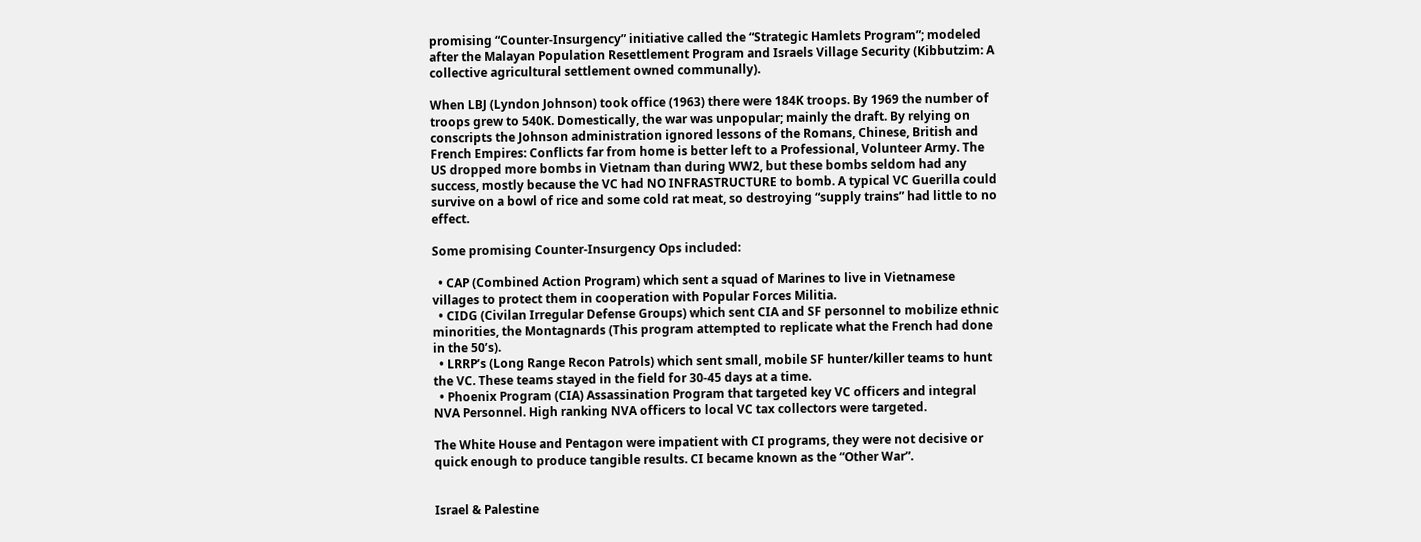promising “Counter-Insurgency” initiative called the “Strategic Hamlets Program”; modeled after the Malayan Population Resettlement Program and Israels Village Security (Kibbutzim: A collective agricultural settlement owned communally).

When LBJ (Lyndon Johnson) took office (1963) there were 184K troops. By 1969 the number of troops grew to 540K. Domestically, the war was unpopular; mainly the draft. By relying on conscripts the Johnson administration ignored lessons of the Romans, Chinese, British and French Empires: Conflicts far from home is better left to a Professional, Volunteer Army. The US dropped more bombs in Vietnam than during WW2, but these bombs seldom had any success, mostly because the VC had NO INFRASTRUCTURE to bomb. A typical VC Guerilla could survive on a bowl of rice and some cold rat meat, so destroying “supply trains” had little to no effect.

Some promising Counter-Insurgency Ops included:

  • CAP (Combined Action Program) which sent a squad of Marines to live in Vietnamese villages to protect them in cooperation with Popular Forces Militia.
  • CIDG (Civilan Irregular Defense Groups) which sent CIA and SF personnel to mobilize ethnic minorities, the Montagnards (This program attempted to replicate what the French had done in the 50’s).
  • LRRP’s (Long Range Recon Patrols) which sent small, mobile SF hunter/killer teams to hunt the VC. These teams stayed in the field for 30-45 days at a time.
  • Phoenix Program (CIA) Assassination Program that targeted key VC officers and integral NVA Personnel. High ranking NVA officers to local VC tax collectors were targeted.

The White House and Pentagon were impatient with CI programs, they were not decisive or quick enough to produce tangible results. CI became known as the “Other War”.


Israel & Palestine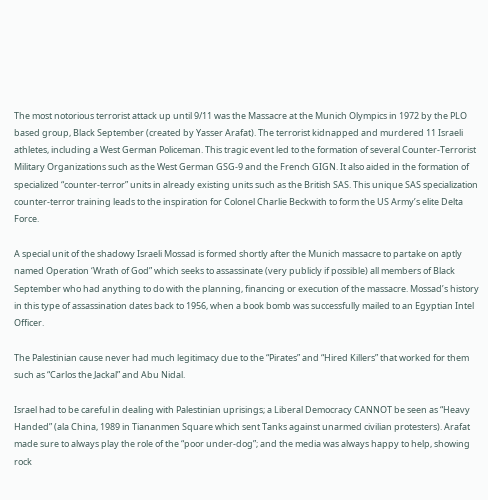The most notorious terrorist attack up until 9/11 was the Massacre at the Munich Olympics in 1972 by the PLO based group, Black September (created by Yasser Arafat). The terrorist kidnapped and murdered 11 Israeli athletes, including a West German Policeman. This tragic event led to the formation of several Counter-Terrorist Military Organizations such as the West German GSG-9 and the French GIGN. It also aided in the formation of specialized “counter-terror” units in already existing units such as the British SAS. This unique SAS specialization counter-terror training leads to the inspiration for Colonel Charlie Beckwith to form the US Army’s elite Delta Force.

A special unit of the shadowy Israeli Mossad is formed shortly after the Munich massacre to partake on aptly named Operation ‘Wrath of God” which seeks to assassinate (very publicly if possible) all members of Black September who had anything to do with the planning, financing or execution of the massacre. Mossad’s history in this type of assassination dates back to 1956, when a book bomb was successfully mailed to an Egyptian Intel Officer.

The Palestinian cause never had much legitimacy due to the “Pirates” and “Hired Killers” that worked for them such as “Carlos the Jackal” and Abu Nidal.

Israel had to be careful in dealing with Palestinian uprisings; a Liberal Democracy CANNOT be seen as “Heavy Handed” (ala China, 1989 in Tiananmen Square which sent Tanks against unarmed civilian protesters). Arafat made sure to always play the role of the “poor under-dog”; and the media was always happy to help, showing rock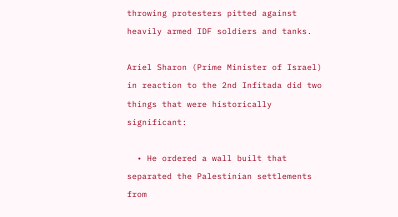throwing protesters pitted against heavily armed IDF soldiers and tanks.

Ariel Sharon (Prime Minister of Israel) in reaction to the 2nd Infitada did two things that were historically significant:

  • He ordered a wall built that separated the Palestinian settlements from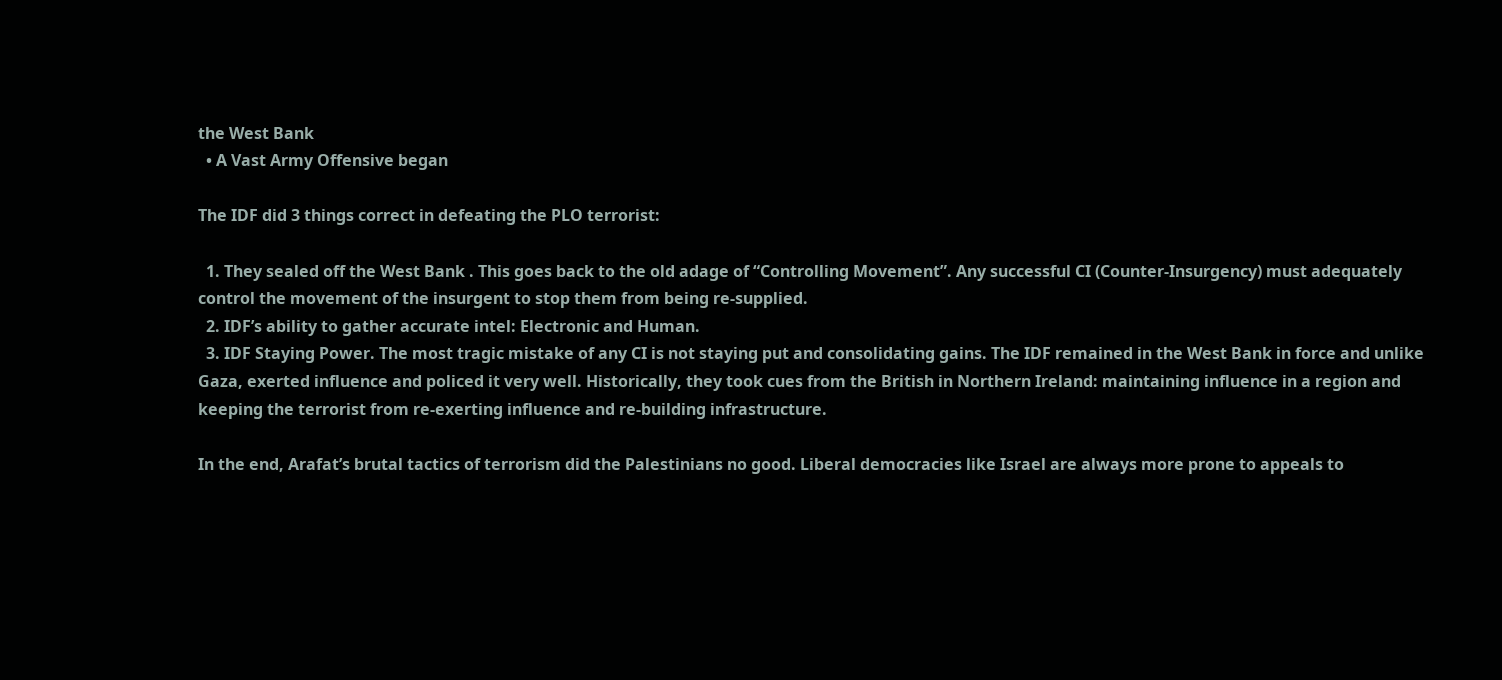the West Bank
  • A Vast Army Offensive began

The IDF did 3 things correct in defeating the PLO terrorist:

  1. They sealed off the West Bank . This goes back to the old adage of “Controlling Movement”. Any successful CI (Counter-Insurgency) must adequately control the movement of the insurgent to stop them from being re-supplied.
  2. IDF’s ability to gather accurate intel: Electronic and Human.
  3. IDF Staying Power. The most tragic mistake of any CI is not staying put and consolidating gains. The IDF remained in the West Bank in force and unlike Gaza, exerted influence and policed it very well. Historically, they took cues from the British in Northern Ireland: maintaining influence in a region and keeping the terrorist from re-exerting influence and re-building infrastructure.

In the end, Arafat’s brutal tactics of terrorism did the Palestinians no good. Liberal democracies like Israel are always more prone to appeals to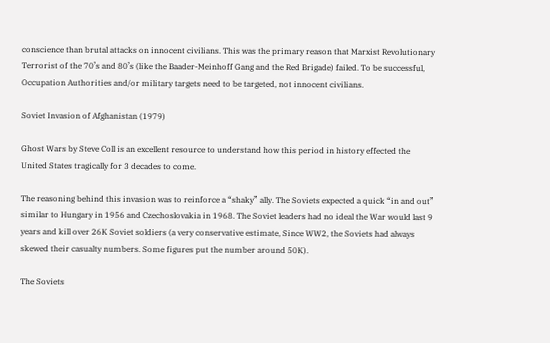conscience than brutal attacks on innocent civilians. This was the primary reason that Marxist Revolutionary Terrorist of the 70’s and 80’s (like the Baader-Meinhoff Gang and the Red Brigade) failed. To be successful, Occupation Authorities and/or military targets need to be targeted, not innocent civilians.

Soviet Invasion of Afghanistan (1979)

Ghost Wars by Steve Coll is an excellent resource to understand how this period in history effected the United States tragically for 3 decades to come.

The reasoning behind this invasion was to reinforce a “shaky” ally. The Soviets expected a quick “in and out” similar to Hungary in 1956 and Czechoslovakia in 1968. The Soviet leaders had no ideal the War would last 9 years and kill over 26K Soviet soldiers (a very conservative estimate, Since WW2, the Soviets had always skewed their casualty numbers. Some figures put the number around 50K).

The Soviets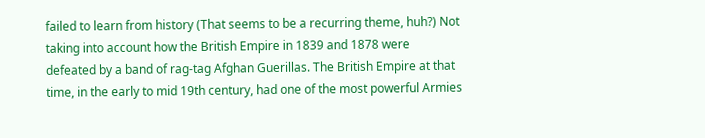failed to learn from history (That seems to be a recurring theme, huh?) Not taking into account how the British Empire in 1839 and 1878 were defeated by a band of rag-tag Afghan Guerillas. The British Empire at that time, in the early to mid 19th century, had one of the most powerful Armies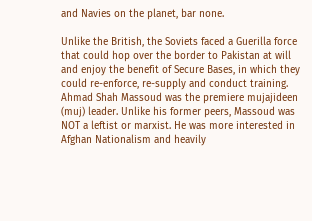and Navies on the planet, bar none.

Unlike the British, the Soviets faced a Guerilla force that could hop over the border to Pakistan at will and enjoy the benefit of Secure Bases, in which they could re-enforce, re-supply and conduct training. Ahmad Shah Massoud was the premiere mujajideen (muj) leader. Unlike his former peers, Massoud was NOT a leftist or marxist. He was more interested in Afghan Nationalism and heavily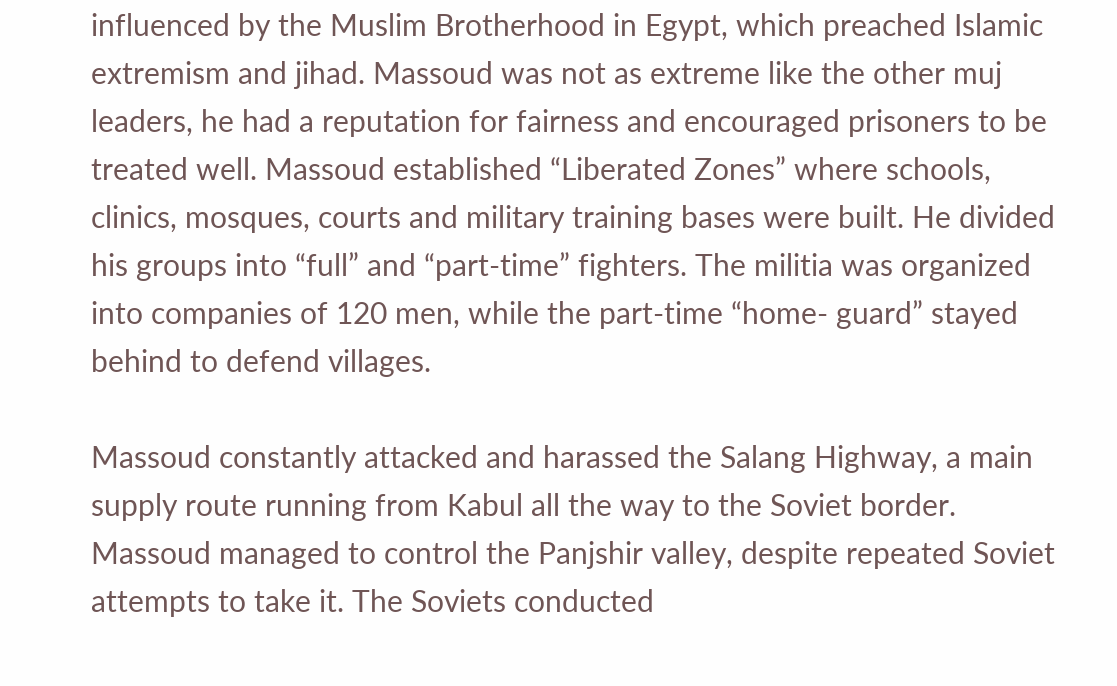influenced by the Muslim Brotherhood in Egypt, which preached Islamic extremism and jihad. Massoud was not as extreme like the other muj leaders, he had a reputation for fairness and encouraged prisoners to be treated well. Massoud established “Liberated Zones” where schools, clinics, mosques, courts and military training bases were built. He divided his groups into “full” and “part-time” fighters. The militia was organized into companies of 120 men, while the part-time “home- guard” stayed behind to defend villages.

Massoud constantly attacked and harassed the Salang Highway, a main supply route running from Kabul all the way to the Soviet border. Massoud managed to control the Panjshir valley, despite repeated Soviet attempts to take it. The Soviets conducted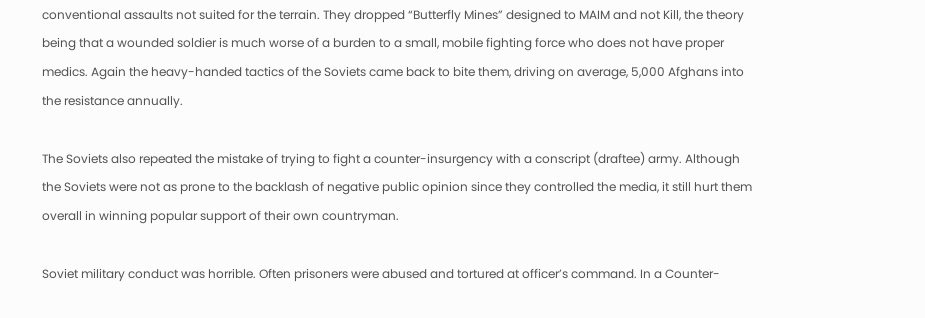conventional assaults not suited for the terrain. They dropped “Butterfly Mines” designed to MAIM and not Kill, the theory being that a wounded soldier is much worse of a burden to a small, mobile fighting force who does not have proper medics. Again the heavy-handed tactics of the Soviets came back to bite them, driving on average, 5,000 Afghans into the resistance annually.

The Soviets also repeated the mistake of trying to fight a counter-insurgency with a conscript (draftee) army. Although the Soviets were not as prone to the backlash of negative public opinion since they controlled the media, it still hurt them overall in winning popular support of their own countryman.

Soviet military conduct was horrible. Often prisoners were abused and tortured at officer’s command. In a Counter-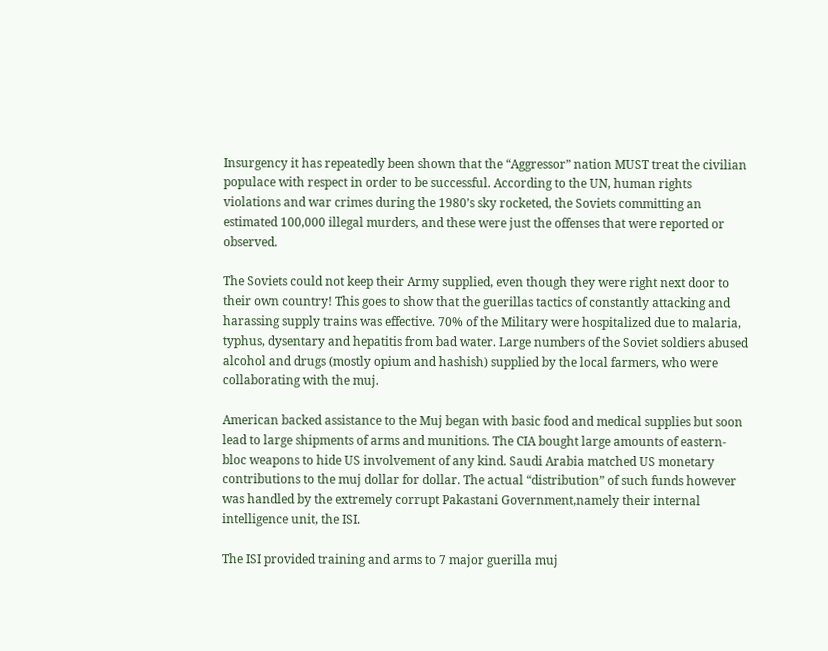Insurgency it has repeatedly been shown that the “Aggressor” nation MUST treat the civilian populace with respect in order to be successful. According to the UN, human rights violations and war crimes during the 1980’s sky rocketed, the Soviets committing an estimated 100,000 illegal murders, and these were just the offenses that were reported or observed.

The Soviets could not keep their Army supplied, even though they were right next door to their own country! This goes to show that the guerillas tactics of constantly attacking and harassing supply trains was effective. 70% of the Military were hospitalized due to malaria, typhus, dysentary and hepatitis from bad water. Large numbers of the Soviet soldiers abused alcohol and drugs (mostly opium and hashish) supplied by the local farmers, who were collaborating with the muj.

American backed assistance to the Muj began with basic food and medical supplies but soon lead to large shipments of arms and munitions. The CIA bought large amounts of eastern-bloc weapons to hide US involvement of any kind. Saudi Arabia matched US monetary contributions to the muj dollar for dollar. The actual “distribution” of such funds however was handled by the extremely corrupt Pakastani Government,namely their internal intelligence unit, the ISI.

The ISI provided training and arms to 7 major guerilla muj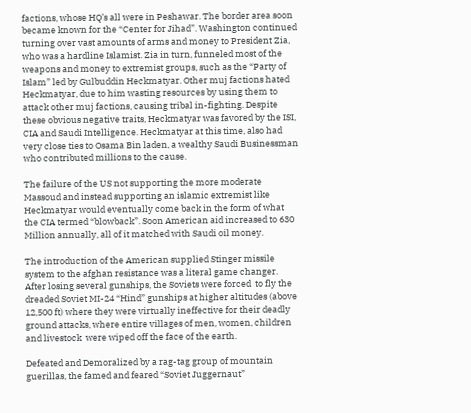factions, whose HQ’s all were in Peshawar. The border area soon became known for the “Center for Jihad”. Washington continued turning over vast amounts of arms and money to President Zia, who was a hardline Islamist. Zia in turn, funneled most of the weapons and money to extremist groups, such as the “Party of Islam” led by Gulbuddin Heckmatyar. Other muj factions hated Heckmatyar, due to him wasting resources by using them to attack other muj factions, causing tribal in-fighting. Despite these obvious negative traits, Heckmatyar was favored by the ISI, CIA and Saudi Intelligence. Heckmatyar at this time, also had very close ties to Osama Bin laden, a wealthy Saudi Businessman who contributed millions to the cause.

The failure of the US not supporting the more moderate Massoud and instead supporting an islamic extremist like Heckmatyar would eventually come back in the form of what the CIA termed “blowback”. Soon American aid increased to 630 Million annually, all of it matched with Saudi oil money.

The introduction of the American supplied Stinger missile system to the afghan resistance was a literal game changer. After losing several gunships, the Soviets were forced  to fly the dreaded Soviet MI-24 “Hind” gunships at higher altitudes (above 12,500 ft) where they were virtually ineffective for their deadly ground attacks, where entire villages of men, women, children and livestock  were wiped off the face of the earth.

Defeated and Demoralized by a rag-tag group of mountain guerillas, the famed and feared “Soviet Juggernaut”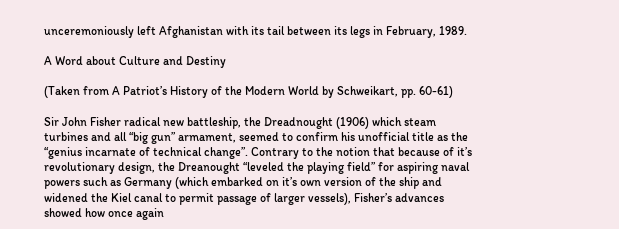unceremoniously left Afghanistan with its tail between its legs in February, 1989.

A Word about Culture and Destiny

(Taken from A Patriot’s History of the Modern World by Schweikart, pp. 60-61)

Sir John Fisher radical new battleship, the Dreadnought (1906) which steam turbines and all “big gun” armament, seemed to confirm his unofficial title as the “genius incarnate of technical change”. Contrary to the notion that because of it’s revolutionary design, the Dreanought “leveled the playing field” for aspiring naval powers such as Germany (which embarked on it’s own version of the ship and widened the Kiel canal to permit passage of larger vessels), Fisher’s advances showed how once again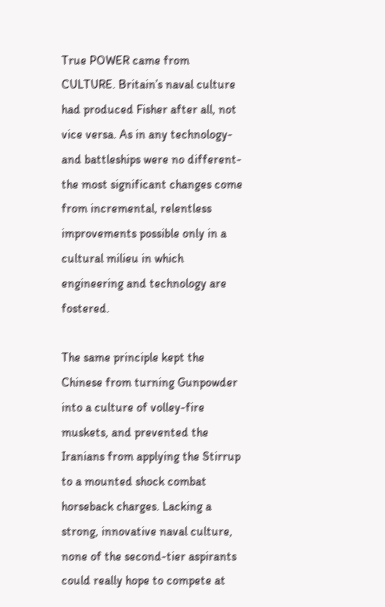True POWER came from CULTURE. Britain’s naval culture had produced Fisher after all, not vice versa. As in any technology-and battleships were no different-the most significant changes come from incremental, relentless improvements possible only in a cultural milieu in which engineering and technology are fostered.

The same principle kept the Chinese from turning Gunpowder into a culture of volley-fire muskets, and prevented the Iranians from applying the Stirrup to a mounted shock combat horseback charges. Lacking a strong, innovative naval culture, none of the second-tier aspirants could really hope to compete at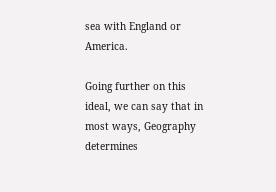sea with England or America.

Going further on this ideal, we can say that in most ways, Geography determines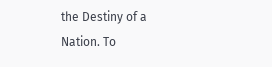the Destiny of a Nation. To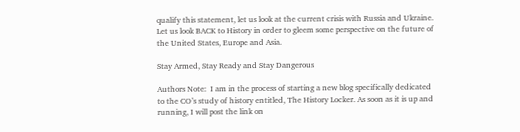qualify this statement, let us look at the current crisis with Russia and Ukraine. Let us look BACK to History in order to gleem some perspective on the future of the United States, Europe and Asia.

Stay Armed, Stay Ready and Stay Dangerous

Authors Note:  I am in the process of starting a new blog specifically dedicated to the CO’s study of history entitled, The History Locker. As soon as it is up and running, I will post the link on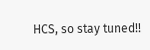HCS, so stay tuned!!